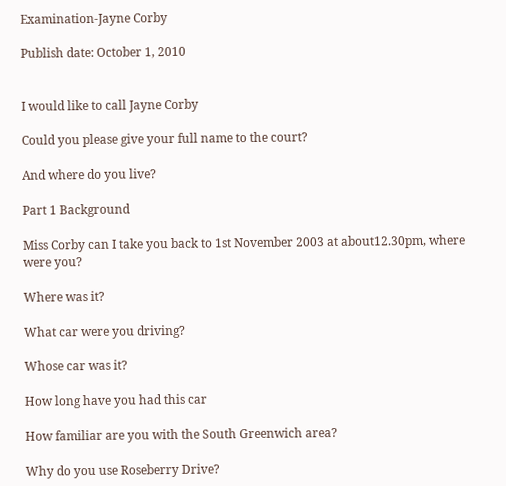Examination-Jayne Corby

Publish date: October 1, 2010


I would like to call Jayne Corby

Could you please give your full name to the court?

And where do you live?

Part 1 Background

Miss Corby can I take you back to 1st November 2003 at about12.30pm, where were you?

Where was it?

What car were you driving?

Whose car was it?

How long have you had this car

How familiar are you with the South Greenwich area?

Why do you use Roseberry Drive?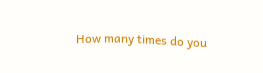How many times do you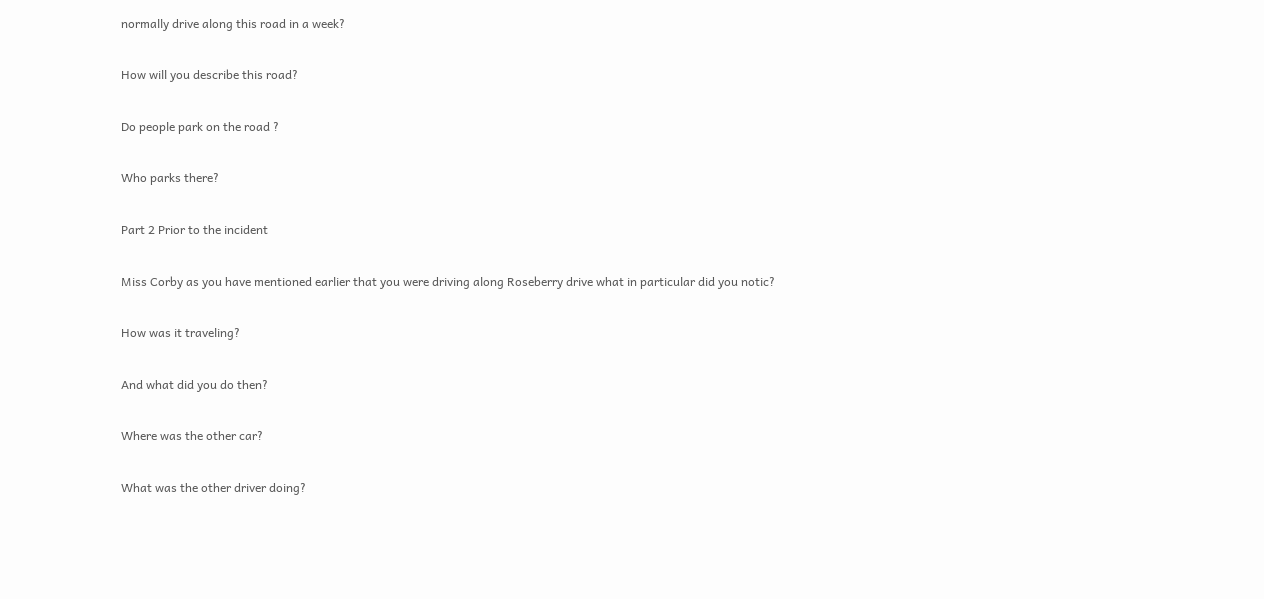normally drive along this road in a week?

How will you describe this road?

Do people park on the road ?

Who parks there?

Part 2 Prior to the incident

Miss Corby as you have mentioned earlier that you were driving along Roseberry drive what in particular did you notic?

How was it traveling?

And what did you do then?

Where was the other car?

What was the other driver doing?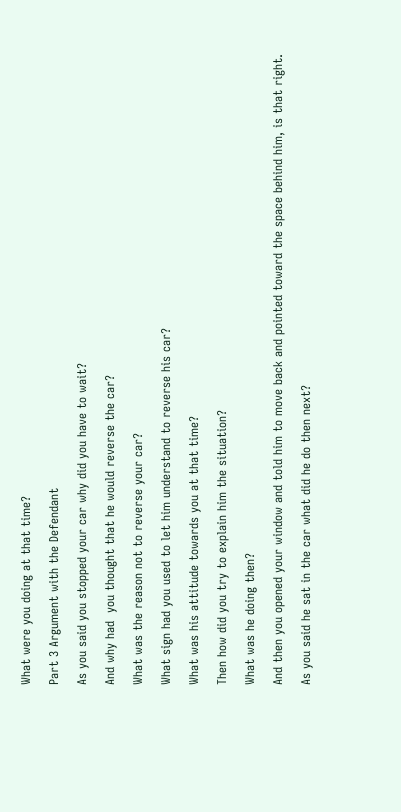What were you doing at that time?

Part 3 Argument with the Defendant

As you said you stopped your car why did you have to wait?

And why had  you thought that he would reverse the car?

What was the reason not to reverse your car?

What sign had you used to let him understand to reverse his car?

What was his attitude towards you at that time?

Then how did you try to explain him the situation?

What was he doing then?

And then you opened your window and told him to move back and pointed toward the space behind him, is that right.

As you said he sat in the car what did he do then next?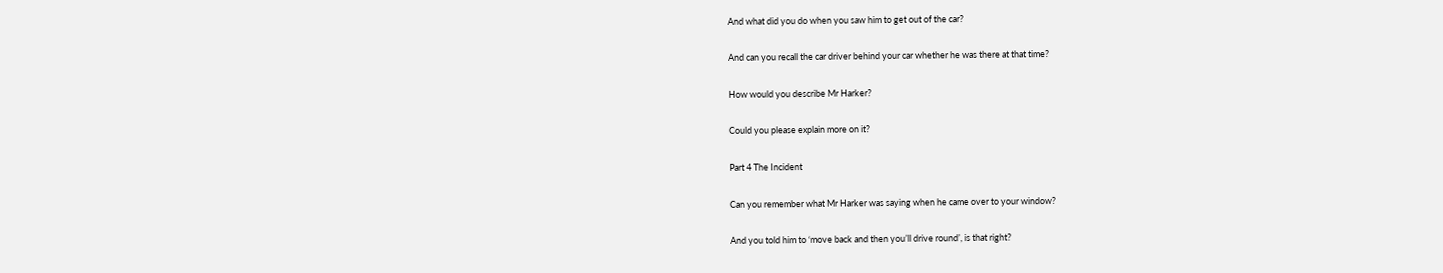And what did you do when you saw him to get out of the car?

And can you recall the car driver behind your car whether he was there at that time?

How would you describe Mr Harker?

Could you please explain more on it?

Part 4 The Incident

Can you remember what Mr Harker was saying when he came over to your window?

And you told him to ‘move back and then you’ll drive round’, is that right?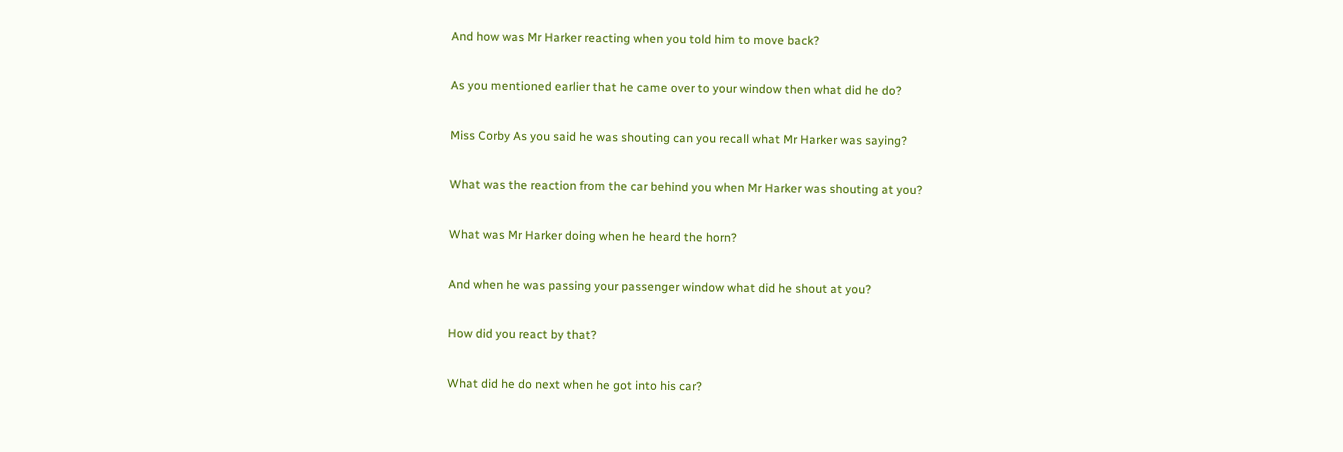And how was Mr Harker reacting when you told him to move back?

As you mentioned earlier that he came over to your window then what did he do?

Miss Corby As you said he was shouting can you recall what Mr Harker was saying?

What was the reaction from the car behind you when Mr Harker was shouting at you?

What was Mr Harker doing when he heard the horn?

And when he was passing your passenger window what did he shout at you?

How did you react by that?

What did he do next when he got into his car?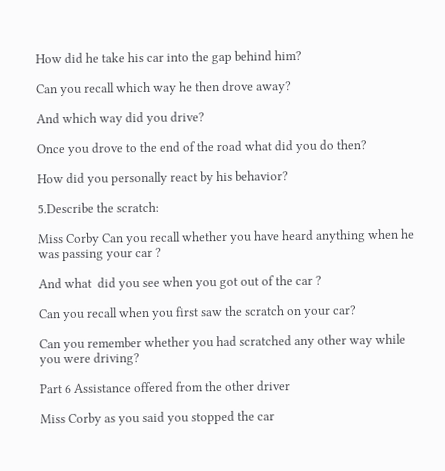How did he take his car into the gap behind him?

Can you recall which way he then drove away?

And which way did you drive?

Once you drove to the end of the road what did you do then?

How did you personally react by his behavior?

5.Describe the scratch:

Miss Corby Can you recall whether you have heard anything when he was passing your car ?

And what  did you see when you got out of the car ?

Can you recall when you first saw the scratch on your car?

Can you remember whether you had scratched any other way while you were driving?

Part 6 Assistance offered from the other driver

Miss Corby as you said you stopped the car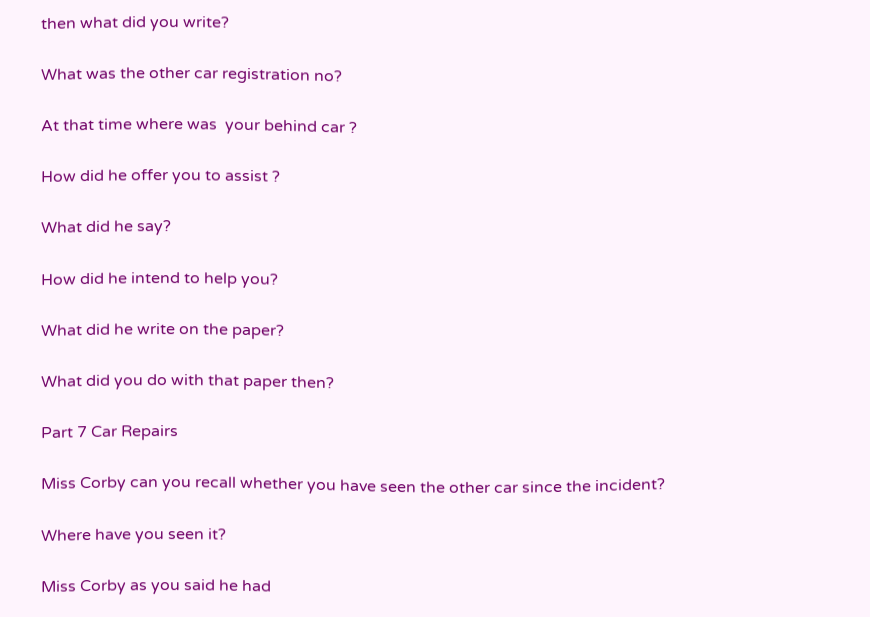then what did you write?

What was the other car registration no?

At that time where was  your behind car ?

How did he offer you to assist ?

What did he say?

How did he intend to help you?

What did he write on the paper?

What did you do with that paper then?

Part 7 Car Repairs

Miss Corby can you recall whether you have seen the other car since the incident?

Where have you seen it?

Miss Corby as you said he had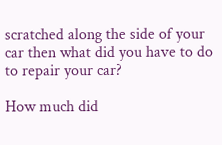scratched along the side of your car then what did you have to do to repair your car?

How much did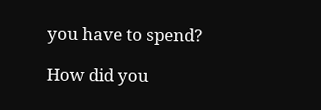you have to spend?

How did you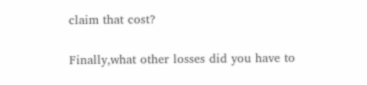claim that cost?

Finally,what other losses did you have to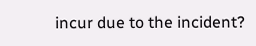incur due to the incident?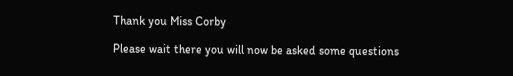Thank you Miss Corby

Please wait there you will now be asked some questions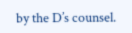by the D’s counsel.